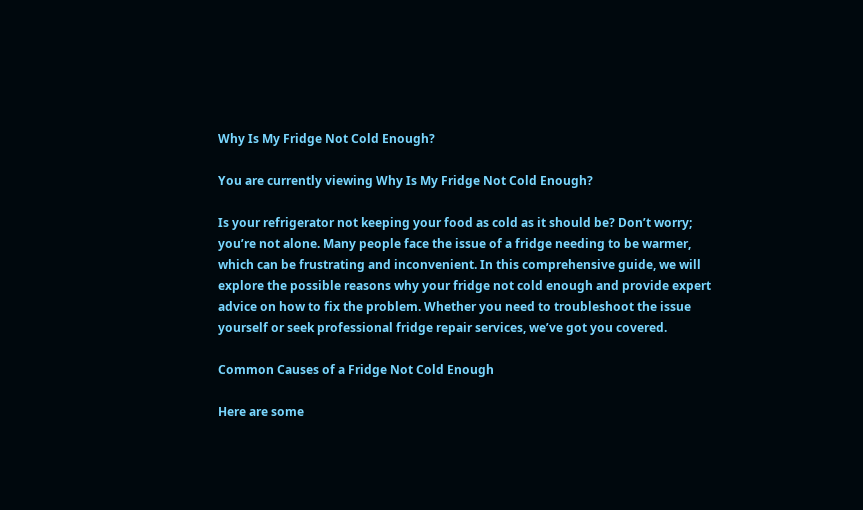Why Is My Fridge Not Cold Enough?

You are currently viewing Why Is My Fridge Not Cold Enough?

Is your refrigerator not keeping your food as cold as it should be? Don’t worry; you’re not alone. Many people face the issue of a fridge needing to be warmer, which can be frustrating and inconvenient. In this comprehensive guide, we will explore the possible reasons why your fridge not cold enough and provide expert advice on how to fix the problem. Whether you need to troubleshoot the issue yourself or seek professional fridge repair services, we’ve got you covered.

Common Causes of a Fridge Not Cold Enough

Here are some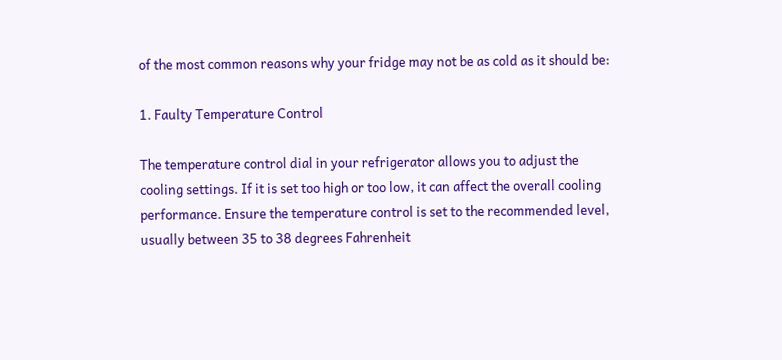of the most common reasons why your fridge may not be as cold as it should be:

1. Faulty Temperature Control

The temperature control dial in your refrigerator allows you to adjust the cooling settings. If it is set too high or too low, it can affect the overall cooling performance. Ensure the temperature control is set to the recommended level, usually between 35 to 38 degrees Fahrenheit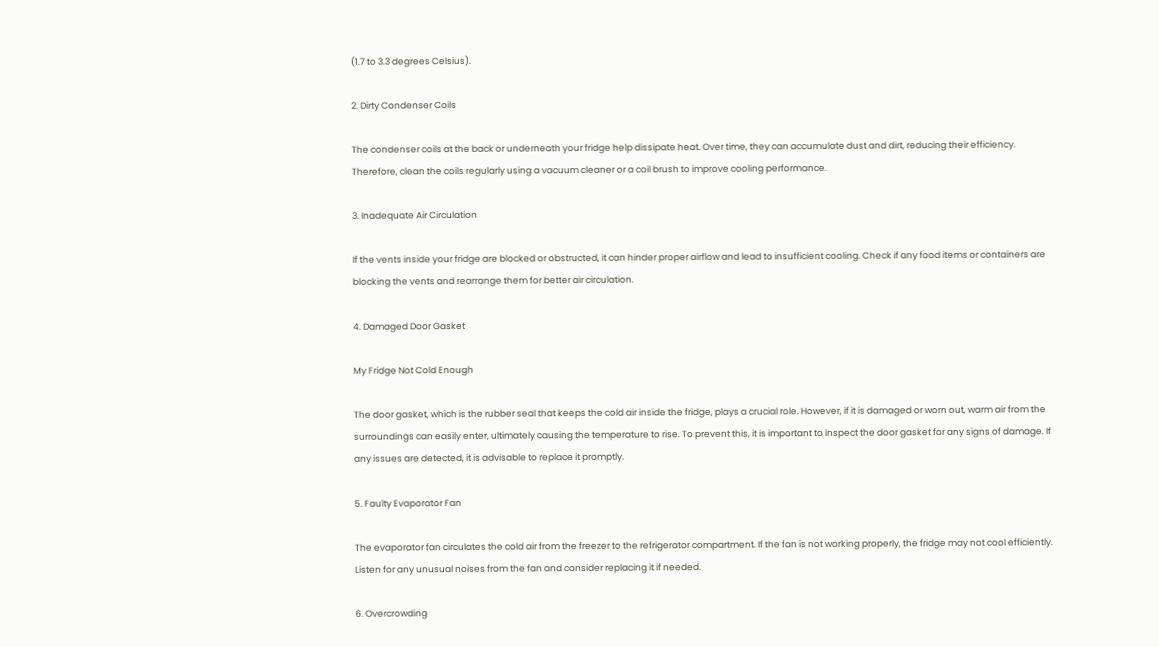(1.7 to 3.3 degrees Celsius).

2. Dirty Condenser Coils

The condenser coils at the back or underneath your fridge help dissipate heat. Over time, they can accumulate dust and dirt, reducing their efficiency. Therefore, clean the coils regularly using a vacuum cleaner or a coil brush to improve cooling performance.

3. Inadequate Air Circulation

If the vents inside your fridge are blocked or obstructed, it can hinder proper airflow and lead to insufficient cooling. Check if any food items or containers are blocking the vents and rearrange them for better air circulation.

4. Damaged Door Gasket

My Fridge Not Cold Enough

The door gasket, which is the rubber seal that keeps the cold air inside the fridge, plays a crucial role. However, if it is damaged or worn out, warm air from the surroundings can easily enter, ultimately causing the temperature to rise. To prevent this, it is important to inspect the door gasket for any signs of damage. If any issues are detected, it is advisable to replace it promptly.

5. Faulty Evaporator Fan

The evaporator fan circulates the cold air from the freezer to the refrigerator compartment. If the fan is not working properly, the fridge may not cool efficiently. Listen for any unusual noises from the fan and consider replacing it if needed.

6. Overcrowding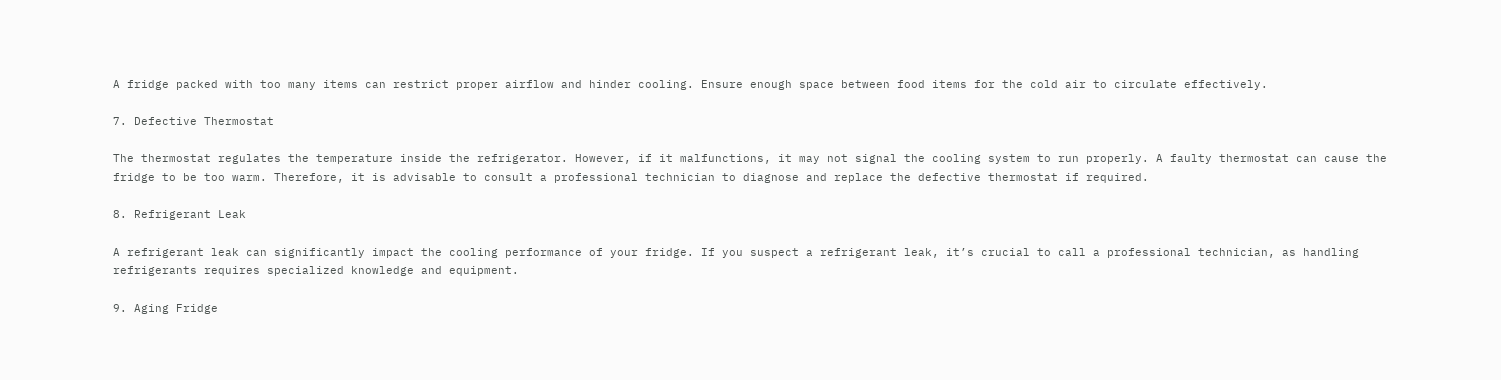A fridge packed with too many items can restrict proper airflow and hinder cooling. Ensure enough space between food items for the cold air to circulate effectively.

7. Defective Thermostat

The thermostat regulates the temperature inside the refrigerator. However, if it malfunctions, it may not signal the cooling system to run properly. A faulty thermostat can cause the fridge to be too warm. Therefore, it is advisable to consult a professional technician to diagnose and replace the defective thermostat if required.

8. Refrigerant Leak

A refrigerant leak can significantly impact the cooling performance of your fridge. If you suspect a refrigerant leak, it’s crucial to call a professional technician, as handling refrigerants requires specialized knowledge and equipment.

9. Aging Fridge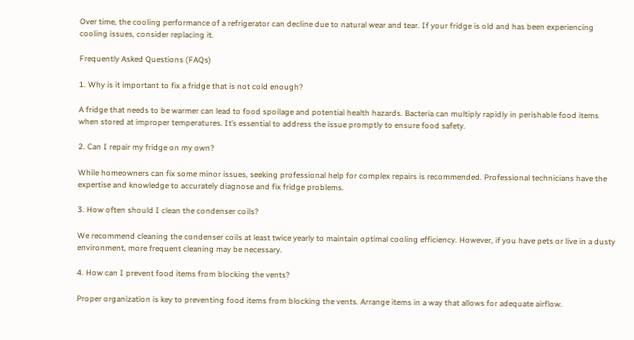Over time, the cooling performance of a refrigerator can decline due to natural wear and tear. If your fridge is old and has been experiencing cooling issues, consider replacing it.

Frequently Asked Questions (FAQs)

1. Why is it important to fix a fridge that is not cold enough?

A fridge that needs to be warmer can lead to food spoilage and potential health hazards. Bacteria can multiply rapidly in perishable food items when stored at improper temperatures. It’s essential to address the issue promptly to ensure food safety.

2. Can I repair my fridge on my own?

While homeowners can fix some minor issues, seeking professional help for complex repairs is recommended. Professional technicians have the expertise and knowledge to accurately diagnose and fix fridge problems.

3. How often should I clean the condenser coils?

We recommend cleaning the condenser coils at least twice yearly to maintain optimal cooling efficiency. However, if you have pets or live in a dusty environment, more frequent cleaning may be necessary.

4. How can I prevent food items from blocking the vents?

Proper organization is key to preventing food items from blocking the vents. Arrange items in a way that allows for adequate airflow.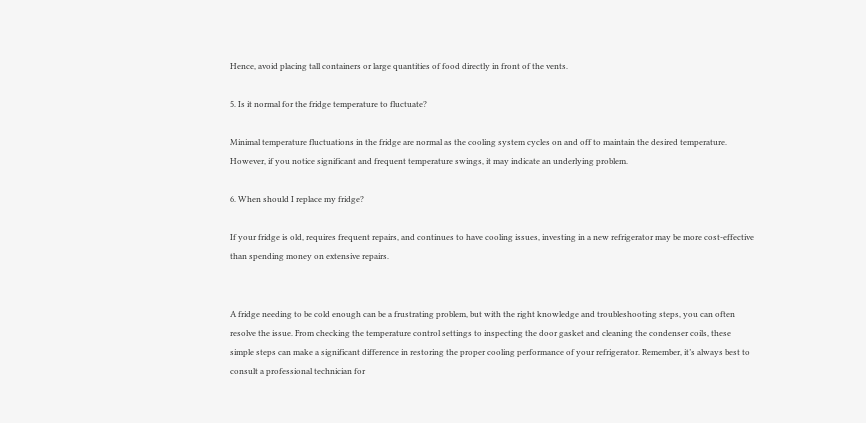Hence, avoid placing tall containers or large quantities of food directly in front of the vents.

5. Is it normal for the fridge temperature to fluctuate?

Minimal temperature fluctuations in the fridge are normal as the cooling system cycles on and off to maintain the desired temperature. However, if you notice significant and frequent temperature swings, it may indicate an underlying problem.

6. When should I replace my fridge?

If your fridge is old, requires frequent repairs, and continues to have cooling issues, investing in a new refrigerator may be more cost-effective than spending money on extensive repairs.


A fridge needing to be cold enough can be a frustrating problem, but with the right knowledge and troubleshooting steps, you can often resolve the issue. From checking the temperature control settings to inspecting the door gasket and cleaning the condenser coils, these simple steps can make a significant difference in restoring the proper cooling performance of your refrigerator. Remember, it’s always best to consult a professional technician for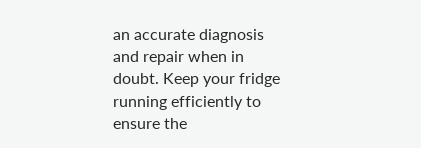an accurate diagnosis and repair when in doubt. Keep your fridge running efficiently to ensure the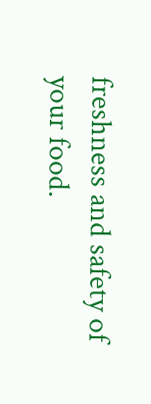freshness and safety of your food.